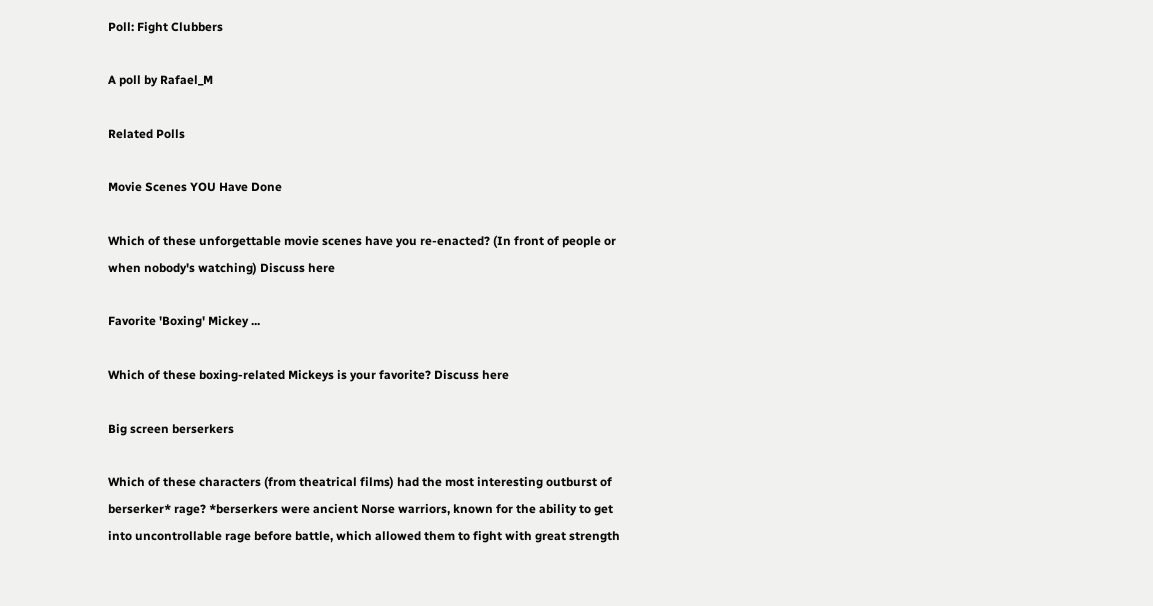Poll: Fight Clubbers

A poll by Rafael_M

Related Polls

Movie Scenes YOU Have Done

Which of these unforgettable movie scenes have you re-enacted? (In front of people or when nobody's watching) Discuss here

Favorite 'Boxing' Mickey ...

Which of these boxing-related Mickeys is your favorite? Discuss here

Big screen berserkers

Which of these characters (from theatrical films) had the most interesting outburst of berserker* rage? *berserkers were ancient Norse warriors, known for the ability to get into uncontrollable rage before battle, which allowed them to fight with great strength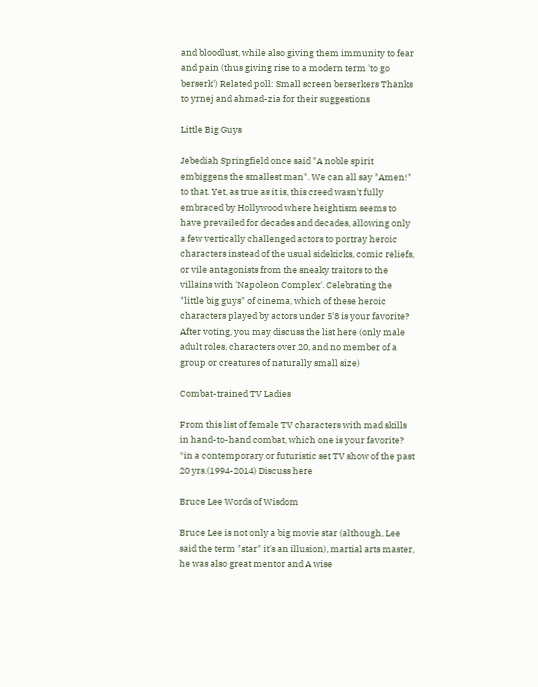and bloodlust, while also giving them immunity to fear and pain (thus giving rise to a modern term 'to go berserk') Related poll: Small screen berserkers Thanks to yrnej and ahmad-zia for their suggestions

Little Big Guys

Jebediah Springfield once said "A noble spirit embiggens the smallest man". We can all say "Amen!" to that. Yet, as true as it is, this creed wasn't fully embraced by Hollywood where heightism seems to have prevailed for decades and decades, allowing only a few vertically challenged actors to portray heroic characters instead of the usual sidekicks, comic reliefs, or vile antagonists from the sneaky traitors to the villains with 'Napoleon Complex'. Celebrating the "little big guys" of cinema, which of these heroic characters played by actors under 5'8 is your favorite? After voting, you may discuss the list here (only male adult roles, characters over 20, and no member of a group or creatures of naturally small size)

Combat-trained TV Ladies

From this list of female TV characters with mad skills in hand-to-hand combat, which one is your favorite? *in a contemporary or futuristic set TV show of the past 20 yrs.(1994-2014) Discuss here

Bruce Lee Words of Wisdom

Bruce Lee is not only a big movie star (although, Lee said the term "star" it's an illusion), martial arts master, he was also great mentor and A wise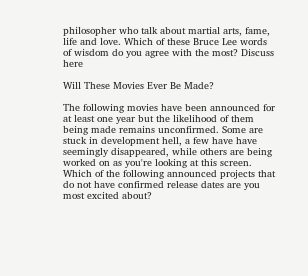philosopher who talk about martial arts, fame, life and love. Which of these Bruce Lee words of wisdom do you agree with the most? Discuss here

Will These Movies Ever Be Made?

The following movies have been announced for at least one year but the likelihood of them being made remains unconfirmed. Some are stuck in development hell, a few have have seemingly disappeared, while others are being worked on as you're looking at this screen. Which of the following announced projects that do not have confirmed release dates are you most excited about?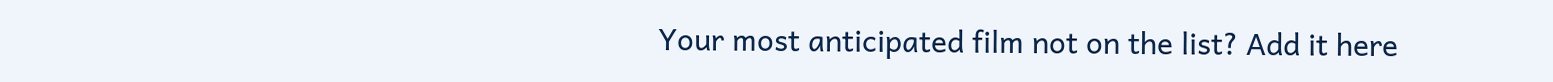Your most anticipated film not on the list? Add it here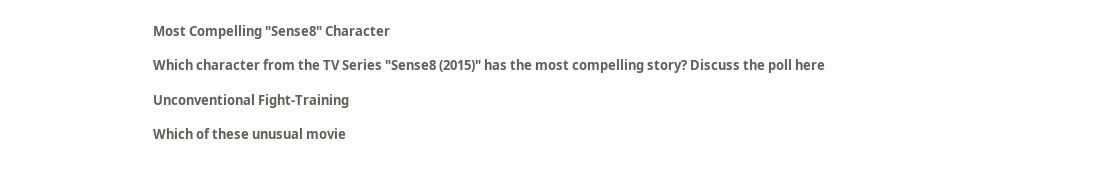Most Compelling "Sense8" Character

Which character from the TV Series "Sense8 (2015)" has the most compelling story? Discuss the poll here

Unconventional Fight-Training

Which of these unusual movie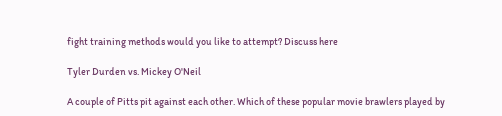fight training methods would you like to attempt? Discuss here

Tyler Durden vs. Mickey O'Neil

A couple of Pitts pit against each other. Which of these popular movie brawlers played by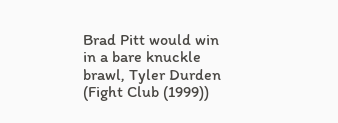Brad Pitt would win in a bare knuckle brawl, Tyler Durden (Fight Club (1999))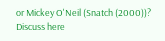or Mickey O'Neil (Snatch (2000))? Discuss here